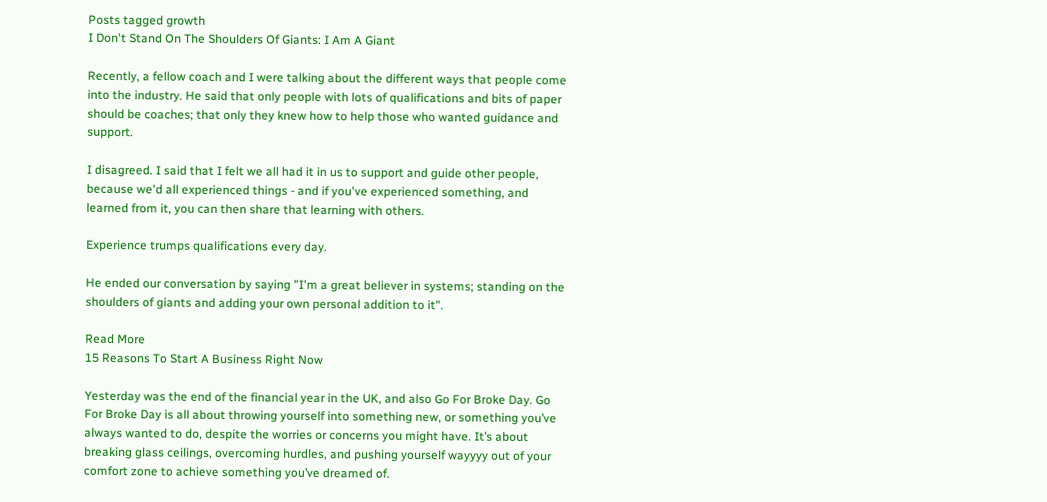Posts tagged growth
I Don't Stand On The Shoulders Of Giants: I Am A Giant

Recently, a fellow coach and I were talking about the different ways that people come into the industry. He said that only people with lots of qualifications and bits of paper should be coaches; that only they knew how to help those who wanted guidance and support.

I disagreed. I said that I felt we all had it in us to support and guide other people, because we'd all experienced things - and if you've experienced something, and learned from it, you can then share that learning with others.

Experience trumps qualifications every day.

He ended our conversation by saying "I'm a great believer in systems; standing on the shoulders of giants and adding your own personal addition to it".

Read More
15 Reasons To Start A Business Right Now

Yesterday was the end of the financial year in the UK, and also Go For Broke Day. Go For Broke Day is all about throwing yourself into something new, or something you’ve always wanted to do, despite the worries or concerns you might have. It’s about breaking glass ceilings, overcoming hurdles, and pushing yourself wayyyy out of your comfort zone to achieve something you’ve dreamed of.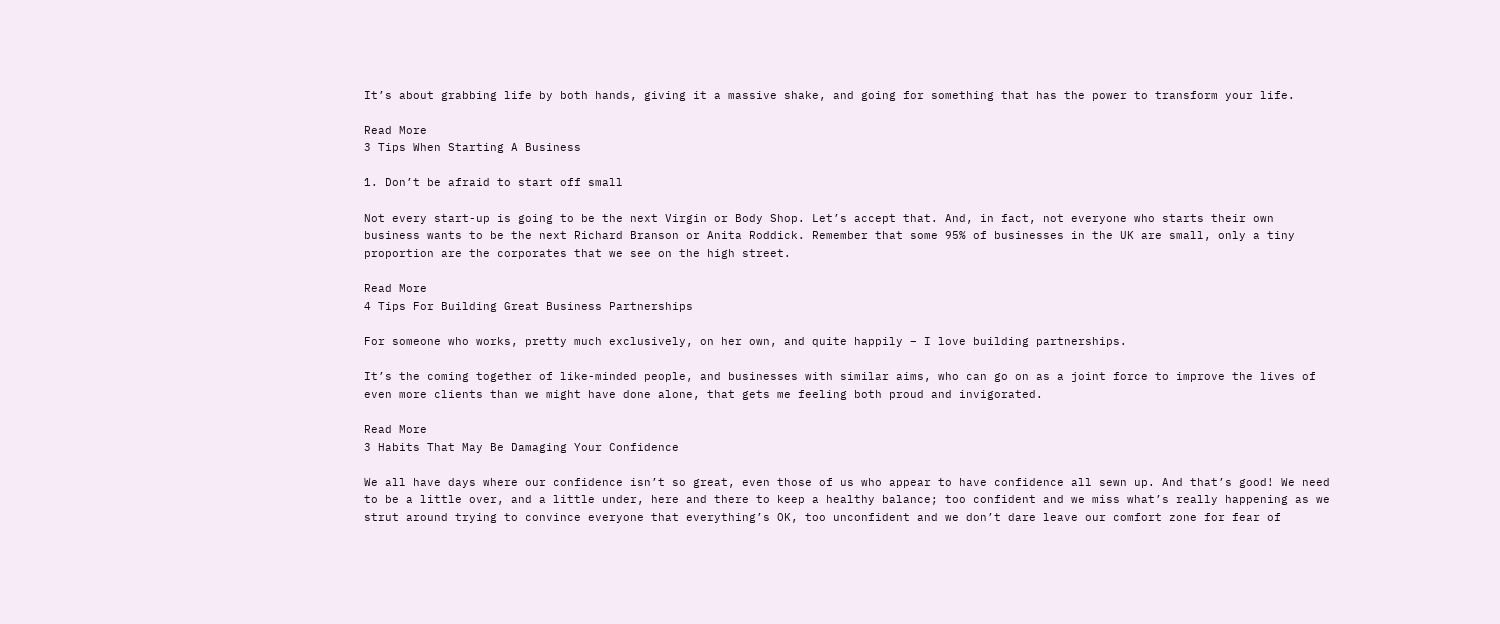It’s about grabbing life by both hands, giving it a massive shake, and going for something that has the power to transform your life.

Read More
3 Tips When Starting A Business

1. Don’t be afraid to start off small

Not every start-up is going to be the next Virgin or Body Shop. Let’s accept that. And, in fact, not everyone who starts their own business wants to be the next Richard Branson or Anita Roddick. Remember that some 95% of businesses in the UK are small, only a tiny proportion are the corporates that we see on the high street.

Read More
4 Tips For Building Great Business Partnerships

For someone who works, pretty much exclusively, on her own, and quite happily – I love building partnerships.

It’s the coming together of like-minded people, and businesses with similar aims, who can go on as a joint force to improve the lives of even more clients than we might have done alone, that gets me feeling both proud and invigorated.

Read More
3 Habits That May Be Damaging Your Confidence

We all have days where our confidence isn’t so great, even those of us who appear to have confidence all sewn up. And that’s good! We need to be a little over, and a little under, here and there to keep a healthy balance; too confident and we miss what’s really happening as we strut around trying to convince everyone that everything’s OK, too unconfident and we don’t dare leave our comfort zone for fear of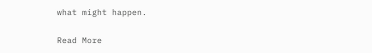what might happen.

Read More